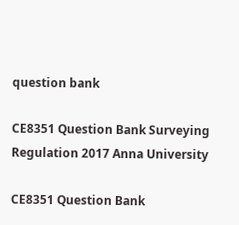question bank

CE8351 Question Bank Surveying Regulation 2017 Anna University

CE8351 Question Bank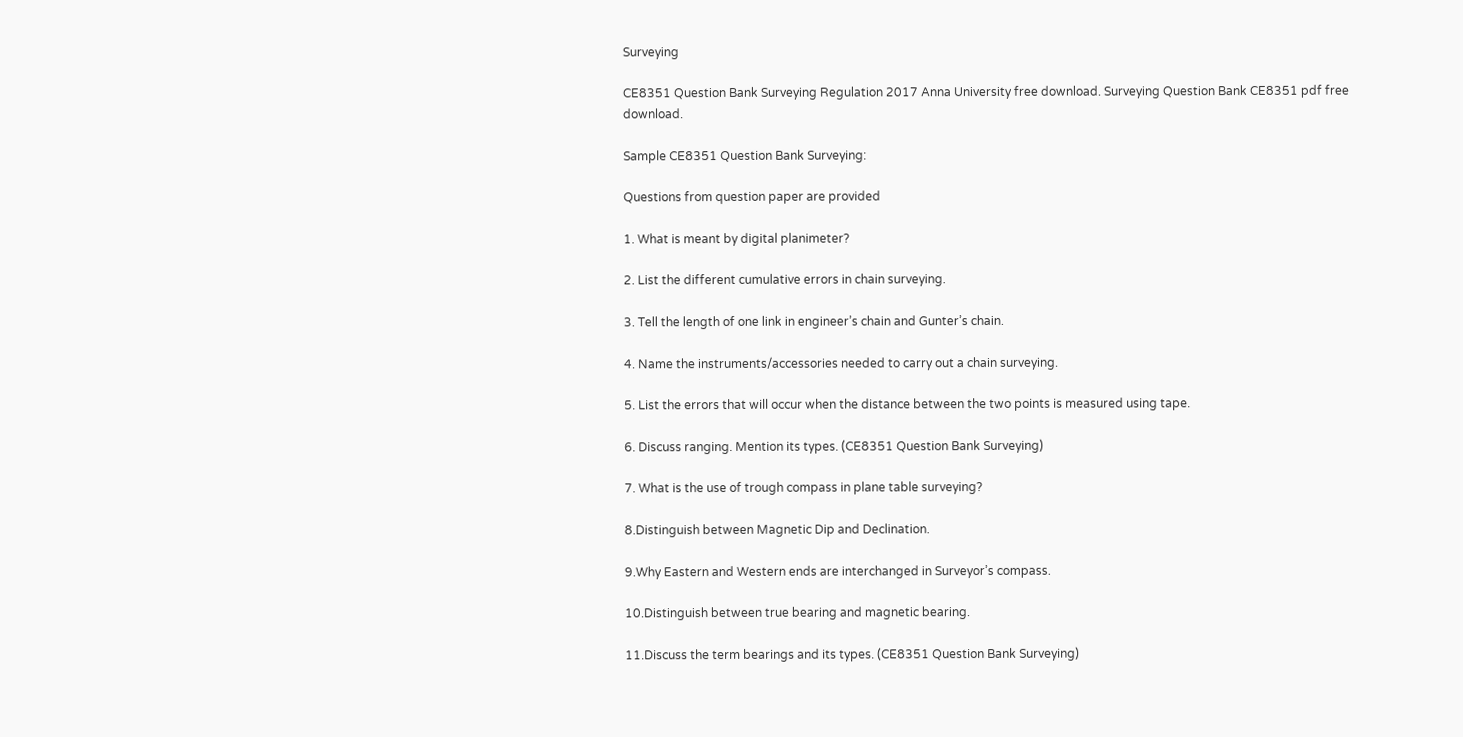Surveying

CE8351 Question Bank Surveying Regulation 2017 Anna University free download. Surveying Question Bank CE8351 pdf free download.

Sample CE8351 Question Bank Surveying:

Questions from question paper are provided

1. What is meant by digital planimeter?

2. List the different cumulative errors in chain surveying.

3. Tell the length of one link in engineer’s chain and Gunter’s chain.

4. Name the instruments/accessories needed to carry out a chain surveying.

5. List the errors that will occur when the distance between the two points is measured using tape.

6. Discuss ranging. Mention its types. (CE8351 Question Bank Surveying)

7. What is the use of trough compass in plane table surveying?

8.Distinguish between Magnetic Dip and Declination.

9.Why Eastern and Western ends are interchanged in Surveyor’s compass.

10.Distinguish between true bearing and magnetic bearing.

11.Discuss the term bearings and its types. (CE8351 Question Bank Surveying)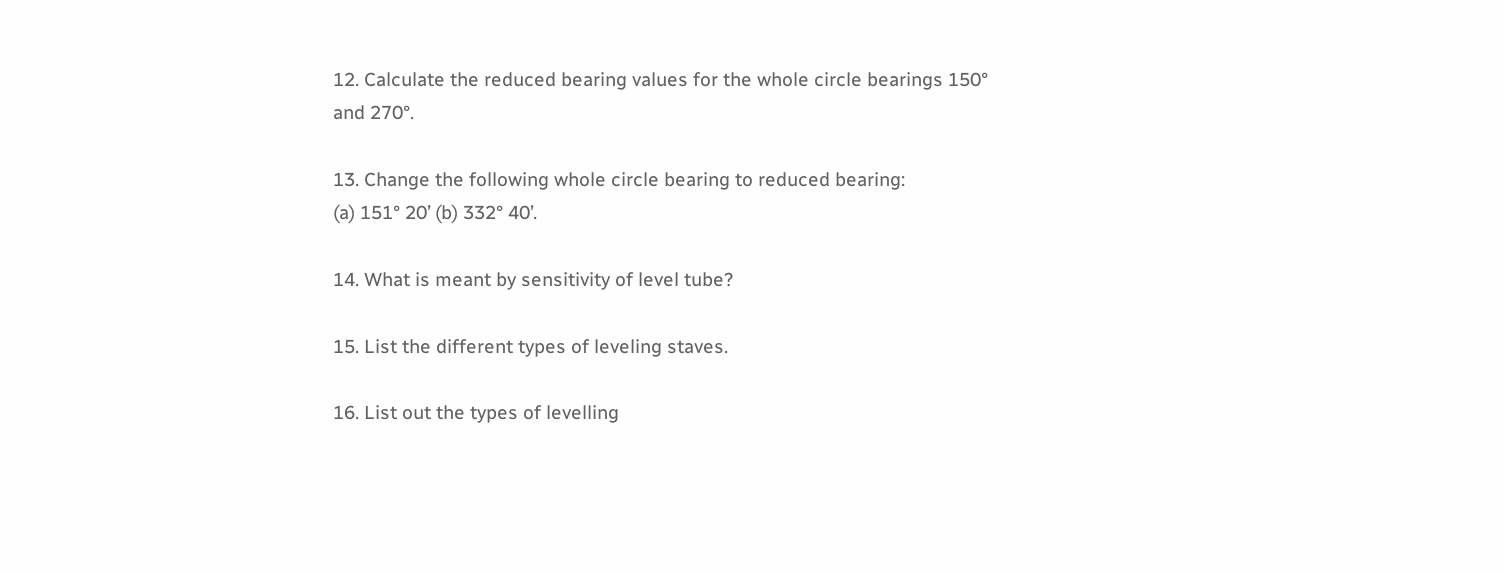12. Calculate the reduced bearing values for the whole circle bearings 150° and 270°.

13. Change the following whole circle bearing to reduced bearing:
(a) 151° 20’ (b) 332° 40’.

14. What is meant by sensitivity of level tube?

15. List the different types of leveling staves.

16. List out the types of levelling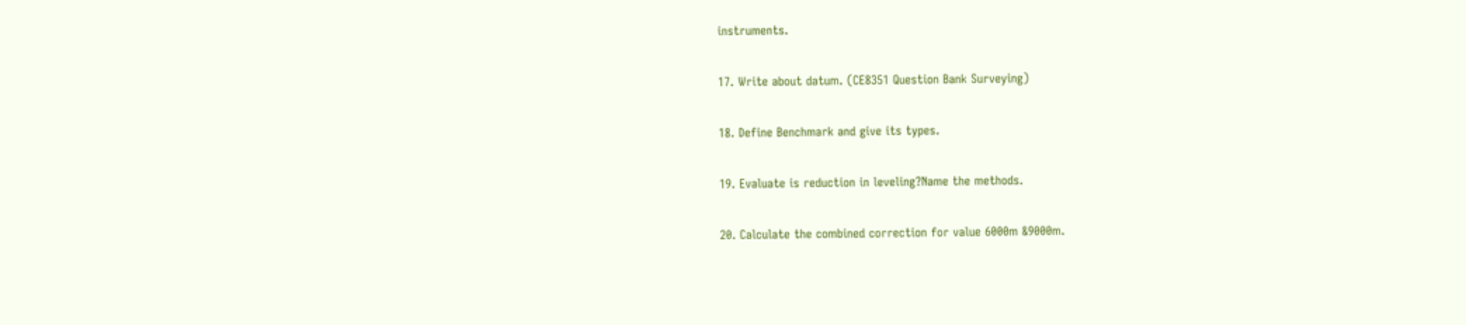instruments.

17. Write about datum. (CE8351 Question Bank Surveying)

18. Define Benchmark and give its types.

19. Evaluate is reduction in leveling?Name the methods.

20. Calculate the combined correction for value 6000m &9000m.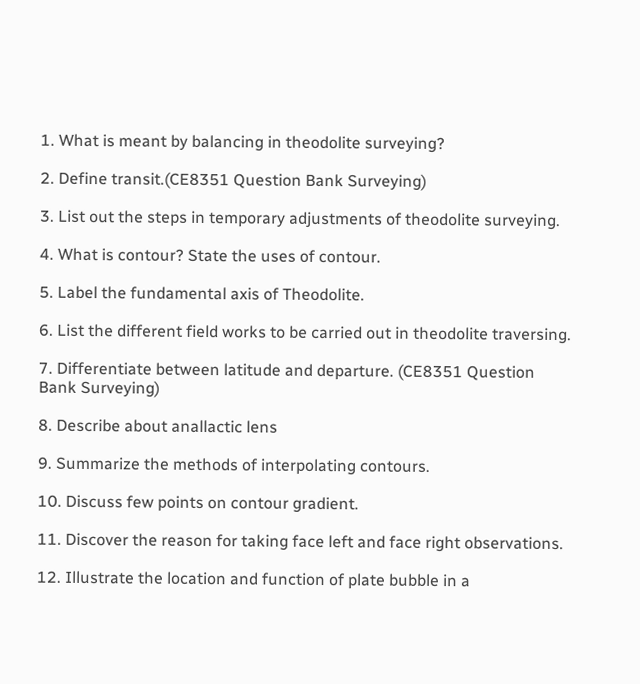1. What is meant by balancing in theodolite surveying?

2. Define transit.(CE8351 Question Bank Surveying)

3. List out the steps in temporary adjustments of theodolite surveying.

4. What is contour? State the uses of contour.

5. Label the fundamental axis of Theodolite.

6. List the different field works to be carried out in theodolite traversing.

7. Differentiate between latitude and departure. (CE8351 Question Bank Surveying)

8. Describe about anallactic lens

9. Summarize the methods of interpolating contours.

10. Discuss few points on contour gradient.

11. Discover the reason for taking face left and face right observations.

12. Illustrate the location and function of plate bubble in a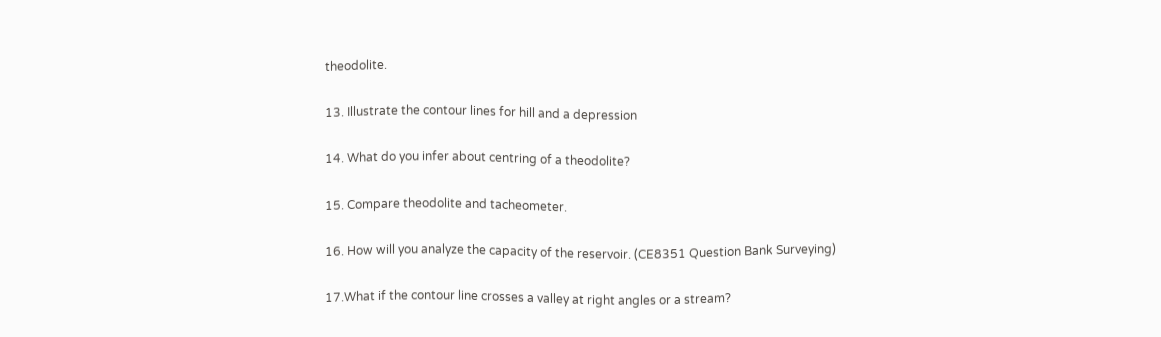theodolite.

13. Illustrate the contour lines for hill and a depression

14. What do you infer about centring of a theodolite?

15. Compare theodolite and tacheometer.

16. How will you analyze the capacity of the reservoir. (CE8351 Question Bank Surveying)

17.What if the contour line crosses a valley at right angles or a stream?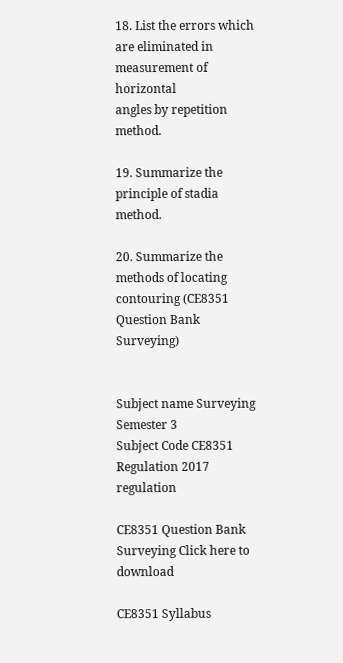18. List the errors which are eliminated in measurement of horizontal
angles by repetition method.

19. Summarize the principle of stadia method.

20. Summarize the methods of locating contouring (CE8351 Question Bank Surveying)


Subject name Surveying
Semester 3
Subject Code CE8351
Regulation 2017 regulation

CE8351 Question Bank Surveying Click here to download

CE8351 Syllabus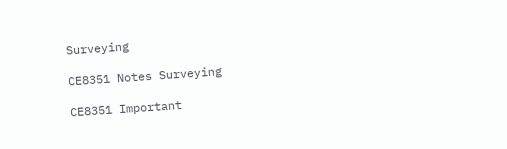Surveying

CE8351 Notes Surveying

CE8351 Important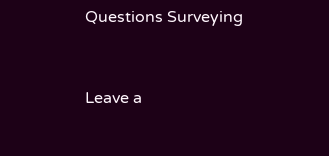Questions Surveying


Leave a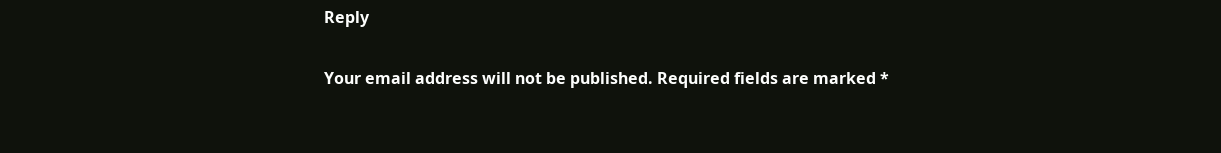Reply

Your email address will not be published. Required fields are marked *